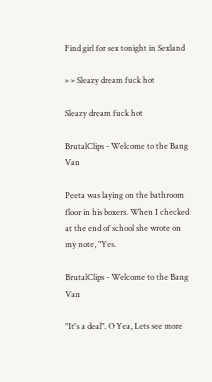Find girl for sex tonight in Sexland

» » Sleazy dream fuck hot

Sleazy dream fuck hot

BrutalClips - Welcome to the Bang Van

Peeta was laying on the bathroom floor in his boxers. When I checked at the end of school she wrote on my note, "Yes.

BrutalClips - Welcome to the Bang Van

"It's a deal". O Yea, Lets see more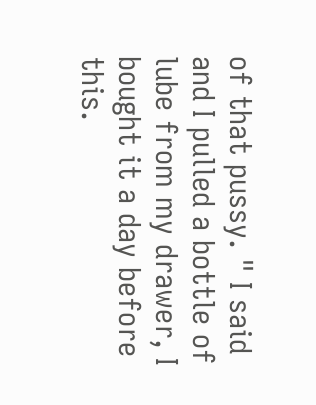of that pussy. " I said and I pulled a bottle of lube from my drawer, I bought it a day before this.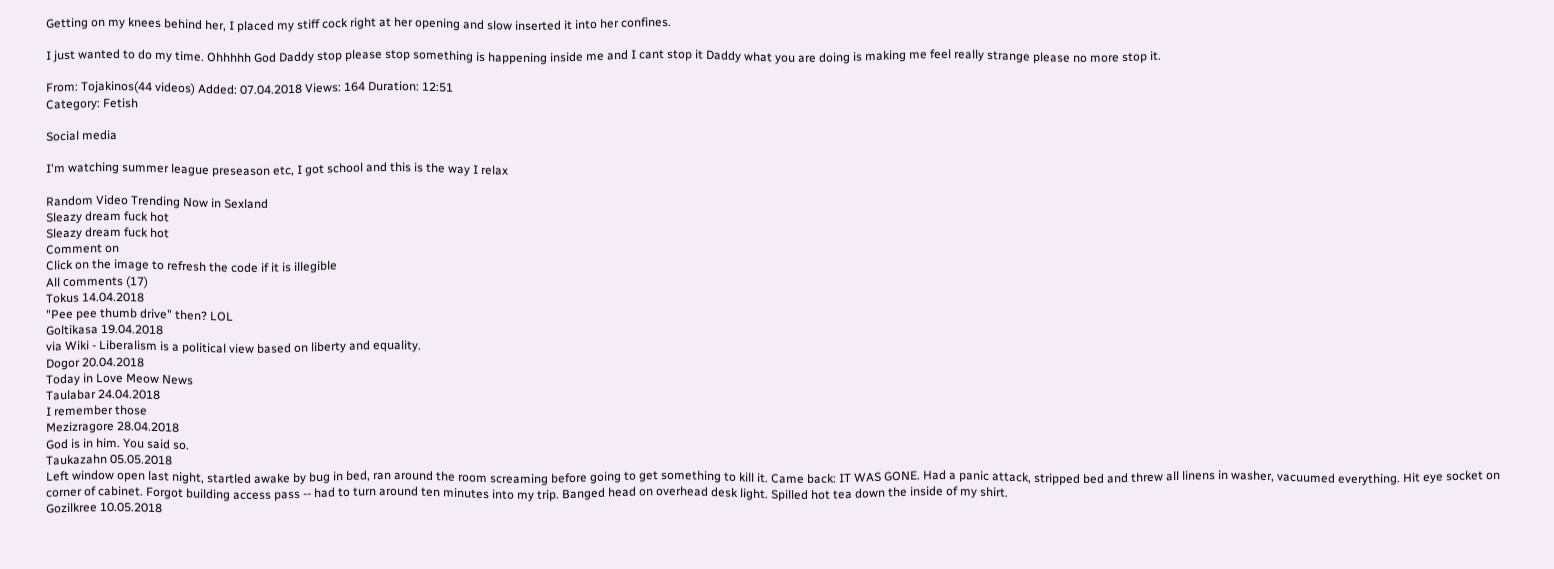Getting on my knees behind her, I placed my stiff cock right at her opening and slow inserted it into her confines.

I just wanted to do my time. Ohhhhh God Daddy stop please stop something is happening inside me and I cant stop it Daddy what you are doing is making me feel really strange please no more stop it.

From: Tojakinos(44 videos) Added: 07.04.2018 Views: 164 Duration: 12:51
Category: Fetish

Social media

I'm watching summer league preseason etc, I got school and this is the way I relax

Random Video Trending Now in Sexland
Sleazy dream fuck hot
Sleazy dream fuck hot
Comment on
Click on the image to refresh the code if it is illegible
All сomments (17)
Tokus 14.04.2018
"Pee pee thumb drive" then? LOL
Goltikasa 19.04.2018
via Wiki - Liberalism is a political view based on liberty and equality.
Dogor 20.04.2018
Today in Love Meow News
Taulabar 24.04.2018
I remember those
Mezizragore 28.04.2018
God is in him. You said so.
Taukazahn 05.05.2018
Left window open last night, startled awake by bug in bed, ran around the room screaming before going to get something to kill it. Came back: IT WAS GONE. Had a panic attack, stripped bed and threw all linens in washer, vacuumed everything. Hit eye socket on corner of cabinet. Forgot building access pass -- had to turn around ten minutes into my trip. Banged head on overhead desk light. Spilled hot tea down the inside of my shirt.
Gozilkree 10.05.2018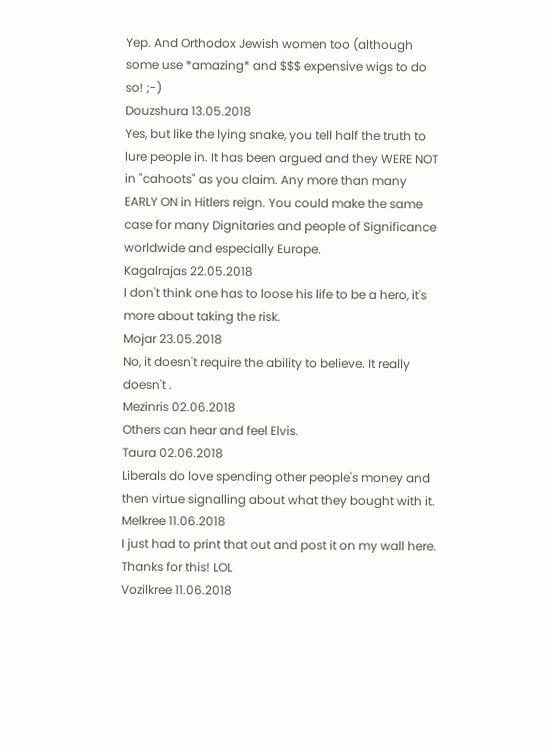Yep. And Orthodox Jewish women too (although some use *amazing* and $$$ expensive wigs to do so! ;-)
Douzshura 13.05.2018
Yes, but like the lying snake, you tell half the truth to lure people in. It has been argued and they WERE NOT in "cahoots" as you claim. Any more than many EARLY ON in Hitlers reign. You could make the same case for many Dignitaries and people of Significance worldwide and especially Europe.
Kagalrajas 22.05.2018
I don't think one has to loose his life to be a hero, it's more about taking the risk.
Mojar 23.05.2018
No, it doesn't require the ability to believe. It really doesn't .
Mezinris 02.06.2018
Others can hear and feel Elvis.
Taura 02.06.2018
Liberals do love spending other people's money and then virtue signalling about what they bought with it.
Melkree 11.06.2018
I just had to print that out and post it on my wall here. Thanks for this! LOL
Vozilkree 11.06.2018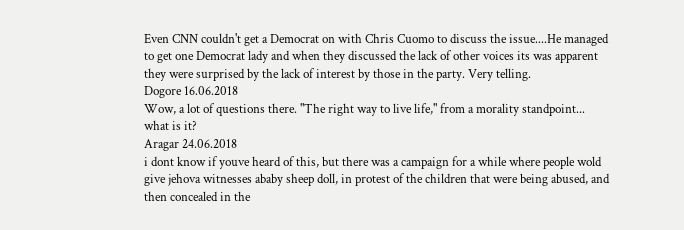Even CNN couldn't get a Democrat on with Chris Cuomo to discuss the issue....He managed to get one Democrat lady and when they discussed the lack of other voices its was apparent they were surprised by the lack of interest by those in the party. Very telling.
Dogore 16.06.2018
Wow, a lot of questions there. "The right way to live life," from a morality standpoint... what is it?
Aragar 24.06.2018
i dont know if youve heard of this, but there was a campaign for a while where people wold give jehova witnesses ababy sheep doll, in protest of the children that were being abused, and then concealed in the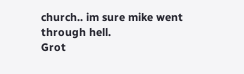church.. im sure mike went through hell.
Grot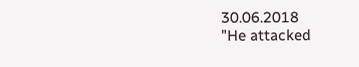30.06.2018
"He attacked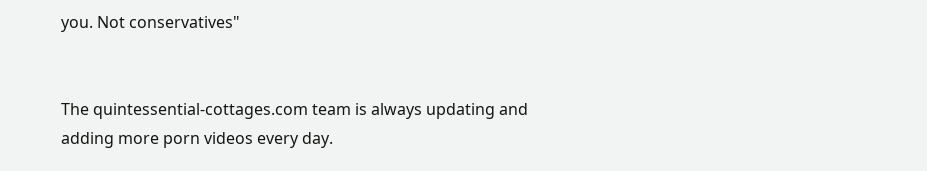you. Not conservatives"


The quintessential-cottages.com team is always updating and adding more porn videos every day.